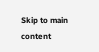Skip to main content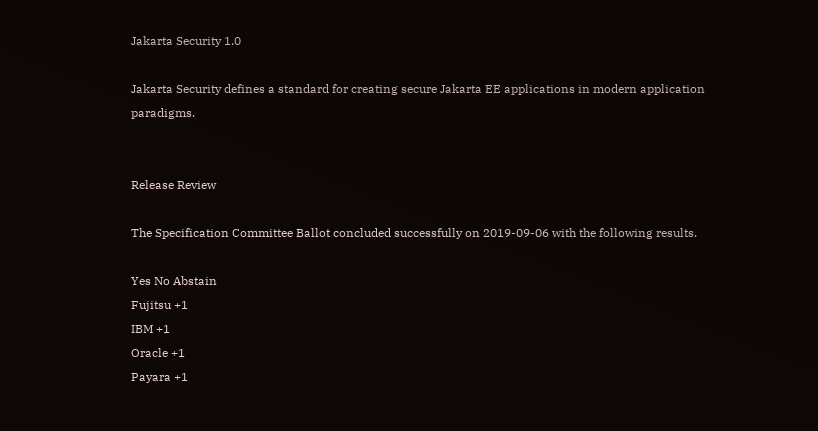Jakarta Security 1.0

Jakarta Security defines a standard for creating secure Jakarta EE applications in modern application paradigms.


Release Review

The Specification Committee Ballot concluded successfully on 2019-09-06 with the following results.

Yes No Abstain
Fujitsu +1
IBM +1
Oracle +1
Payara +1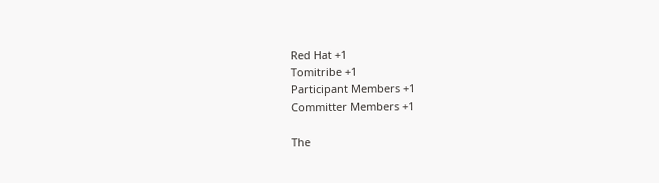Red Hat +1
Tomitribe +1
Participant Members +1
Committer Members +1

The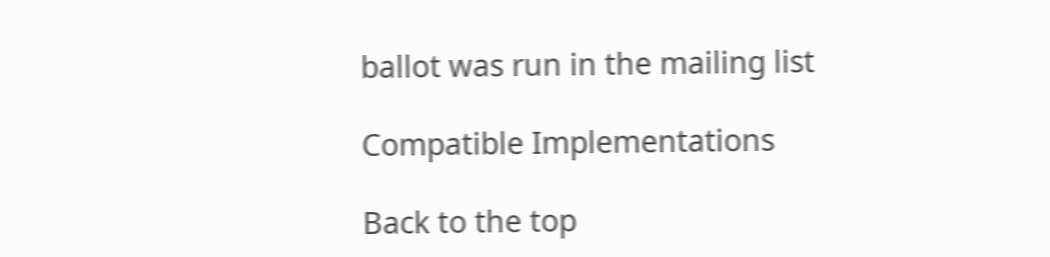ballot was run in the mailing list

Compatible Implementations

Back to the top